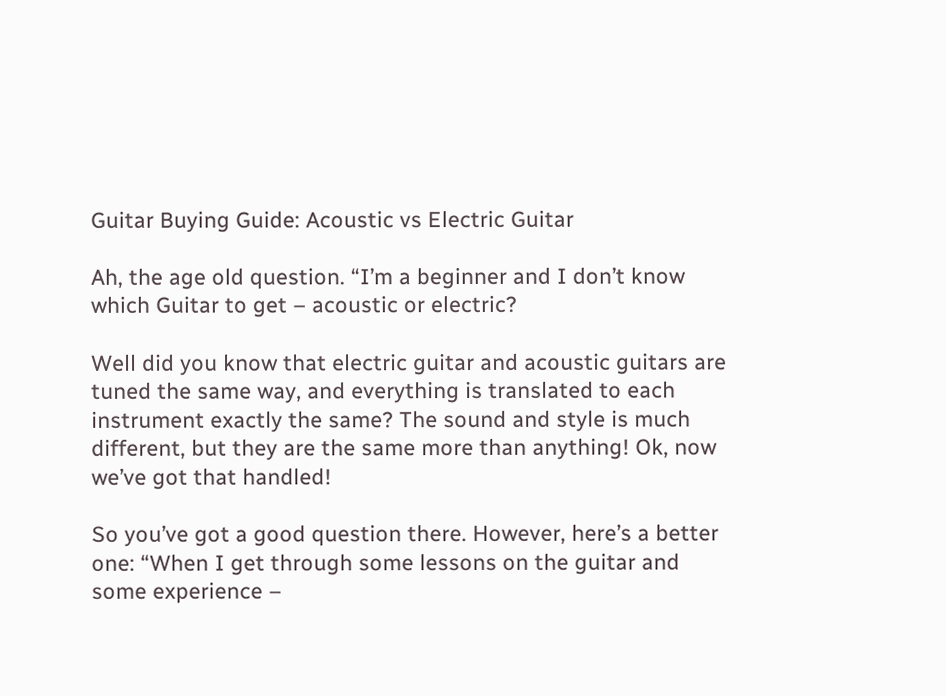Guitar Buying Guide: Acoustic vs Electric Guitar

Ah, the age old question. “I’m a beginner and I don’t know which Guitar to get – acoustic or electric?

Well did you know that electric guitar and acoustic guitars are tuned the same way, and everything is translated to each instrument exactly the same? The sound and style is much different, but they are the same more than anything! Ok, now we’ve got that handled!

So you’ve got a good question there. However, here’s a better one: “When I get through some lessons on the guitar and some experience –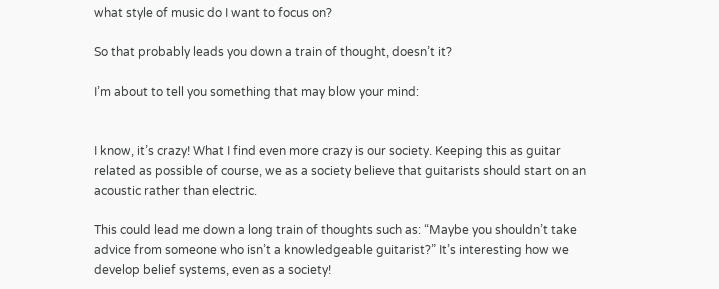what style of music do I want to focus on?

So that probably leads you down a train of thought, doesn’t it?

I’m about to tell you something that may blow your mind:


I know, it’s crazy! What I find even more crazy is our society. Keeping this as guitar related as possible of course, we as a society believe that guitarists should start on an acoustic rather than electric.

This could lead me down a long train of thoughts such as: “Maybe you shouldn’t take advice from someone who isn’t a knowledgeable guitarist?” It’s interesting how we develop belief systems, even as a society!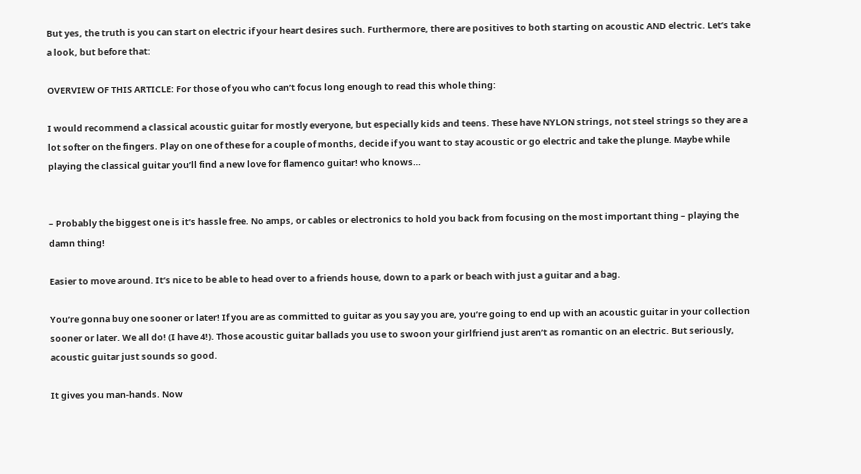But yes, the truth is you can start on electric if your heart desires such. Furthermore, there are positives to both starting on acoustic AND electric. Let’s take a look, but before that:

OVERVIEW OF THIS ARTICLE: For those of you who can’t focus long enough to read this whole thing:

I would recommend a classical acoustic guitar for mostly everyone, but especially kids and teens. These have NYLON strings, not steel strings so they are a lot softer on the fingers. Play on one of these for a couple of months, decide if you want to stay acoustic or go electric and take the plunge. Maybe while playing the classical guitar you’ll find a new love for flamenco guitar! who knows…


– Probably the biggest one is it’s hassle free. No amps, or cables or electronics to hold you back from focusing on the most important thing – playing the damn thing!

Easier to move around. It’s nice to be able to head over to a friends house, down to a park or beach with just a guitar and a bag.

You’re gonna buy one sooner or later! If you are as committed to guitar as you say you are, you’re going to end up with an acoustic guitar in your collection sooner or later. We all do! (I have 4!). Those acoustic guitar ballads you use to swoon your girlfriend just aren’t as romantic on an electric. But seriously, acoustic guitar just sounds so good.

It gives you man-hands. Now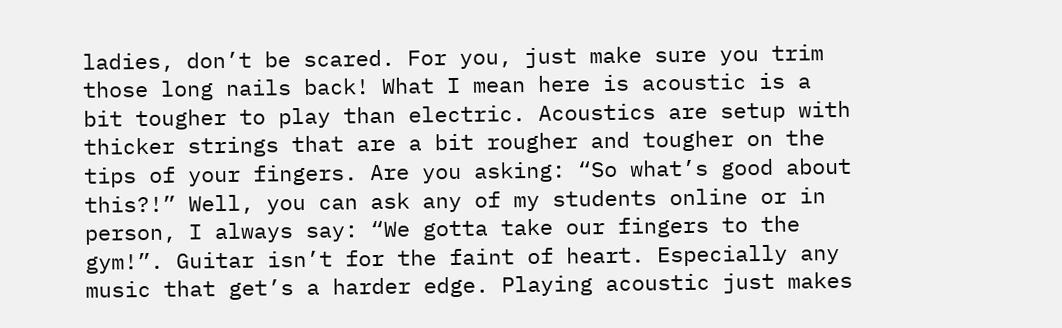ladies, don’t be scared. For you, just make sure you trim those long nails back! What I mean here is acoustic is a bit tougher to play than electric. Acoustics are setup with thicker strings that are a bit rougher and tougher on the tips of your fingers. Are you asking: “So what’s good about this?!” Well, you can ask any of my students online or in person, I always say: “We gotta take our fingers to the gym!”. Guitar isn’t for the faint of heart. Especially any music that get’s a harder edge. Playing acoustic just makes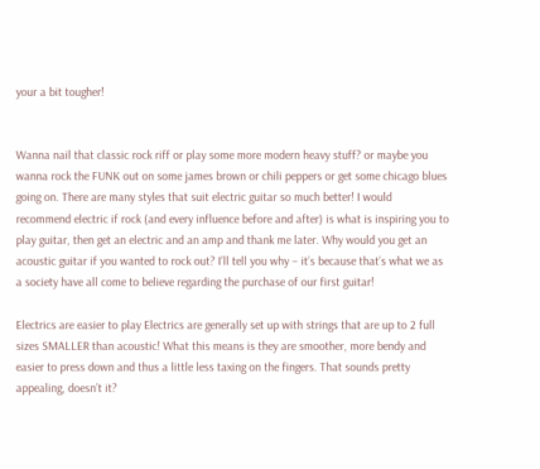your a bit tougher!


Wanna nail that classic rock riff or play some more modern heavy stuff? or maybe you wanna rock the FUNK out on some james brown or chili peppers or get some chicago blues going on. There are many styles that suit electric guitar so much better! I would recommend electric if rock (and every influence before and after) is what is inspiring you to play guitar, then get an electric and an amp and thank me later. Why would you get an acoustic guitar if you wanted to rock out? I’ll tell you why – it’s because that’s what we as a society have all come to believe regarding the purchase of our first guitar!

Electrics are easier to play Electrics are generally set up with strings that are up to 2 full sizes SMALLER than acoustic! What this means is they are smoother, more bendy and easier to press down and thus a little less taxing on the fingers. That sounds pretty appealing, doesn’t it?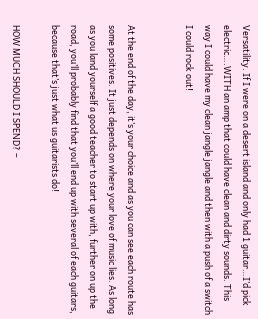Versatility. If I were on a desert island and only had 1 guitar…I’d pick electric….WITH an amp that could have clean and dirty sounds. This way I could have my clean jangle jangle and then with a push of a switch I could rock out!


At the end of the day, it’s your choice and as you can see each route has some positives. It just depends on where your love of music lies. As long as you land yourself a good teacher to start up with, further on up the road, you’ll probably find that you’ll end up with several of each guitars, because that’s just what us guitarists do!

HOW MUCH SHOULD I SPEND? –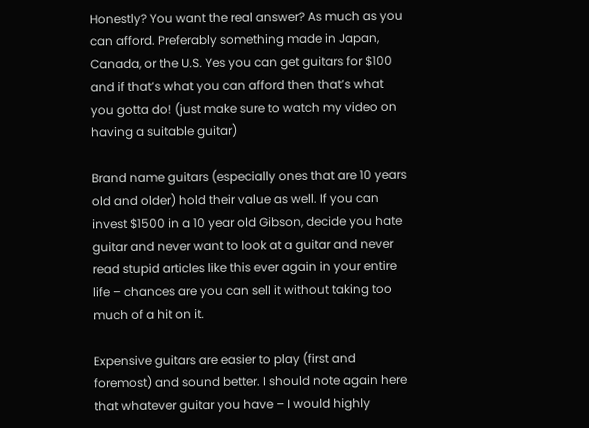Honestly? You want the real answer? As much as you can afford. Preferably something made in Japan, Canada, or the U.S. Yes you can get guitars for $100 and if that’s what you can afford then that’s what you gotta do! (just make sure to watch my video on having a suitable guitar)

Brand name guitars (especially ones that are 10 years old and older) hold their value as well. If you can invest $1500 in a 10 year old Gibson, decide you hate guitar and never want to look at a guitar and never read stupid articles like this ever again in your entire life – chances are you can sell it without taking too much of a hit on it.

Expensive guitars are easier to play (first and foremost) and sound better. I should note again here that whatever guitar you have – I would highly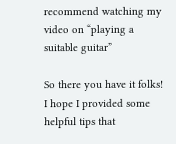recommend watching my video on “playing a suitable guitar”

So there you have it folks! I hope I provided some helpful tips that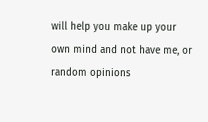will help you make up your own mind and not have me, or random opinions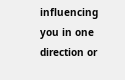influencing you in one direction or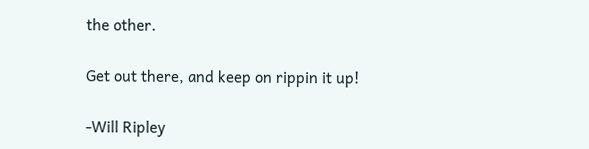the other.

Get out there, and keep on rippin it up!

-Will Ripley